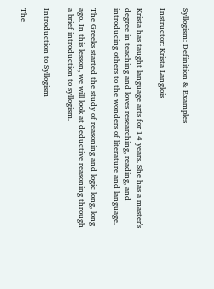Syllogism: Definition & Examples

Instructor: Krista Langlois

Krista has taught language arts for 14 years. She has a master's degree in teaching and loves researching, reading, and introducing others to the wonders of literature and language.

The Greeks started the study of reasoning and logic long, long ago. In this lesson, we will look at deductive reasoning through a brief introduction to syllogism.

Introduction to Syllogism

The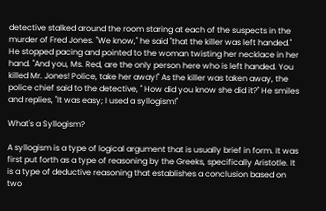detective stalked around the room staring at each of the suspects in the murder of Fred Jones. ''We know,'' he said ''that the killer was left handed.'' He stopped pacing and pointed to the woman twisting her necklace in her hand. ''And you, Ms. Red, are the only person here who is left handed. You killed Mr. Jones! Police, take her away!'' As the killer was taken away, the police chief said to the detective, '' How did you know she did it?'' He smiles and replies, ''It was easy; I used a syllogism!''

What's a Syllogism?

A syllogism is a type of logical argument that is usually brief in form. It was first put forth as a type of reasoning by the Greeks, specifically Aristotle. It is a type of deductive reasoning that establishes a conclusion based on two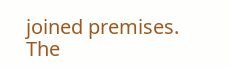joined premises. The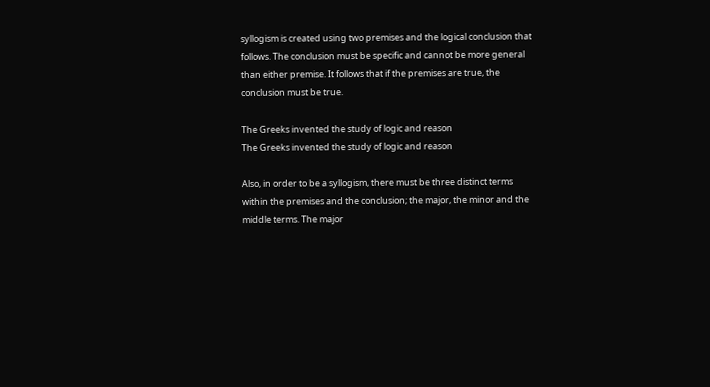syllogism is created using two premises and the logical conclusion that follows. The conclusion must be specific and cannot be more general than either premise. It follows that if the premises are true, the conclusion must be true.

The Greeks invented the study of logic and reason
The Greeks invented the study of logic and reason

Also, in order to be a syllogism, there must be three distinct terms within the premises and the conclusion; the major, the minor and the middle terms. The major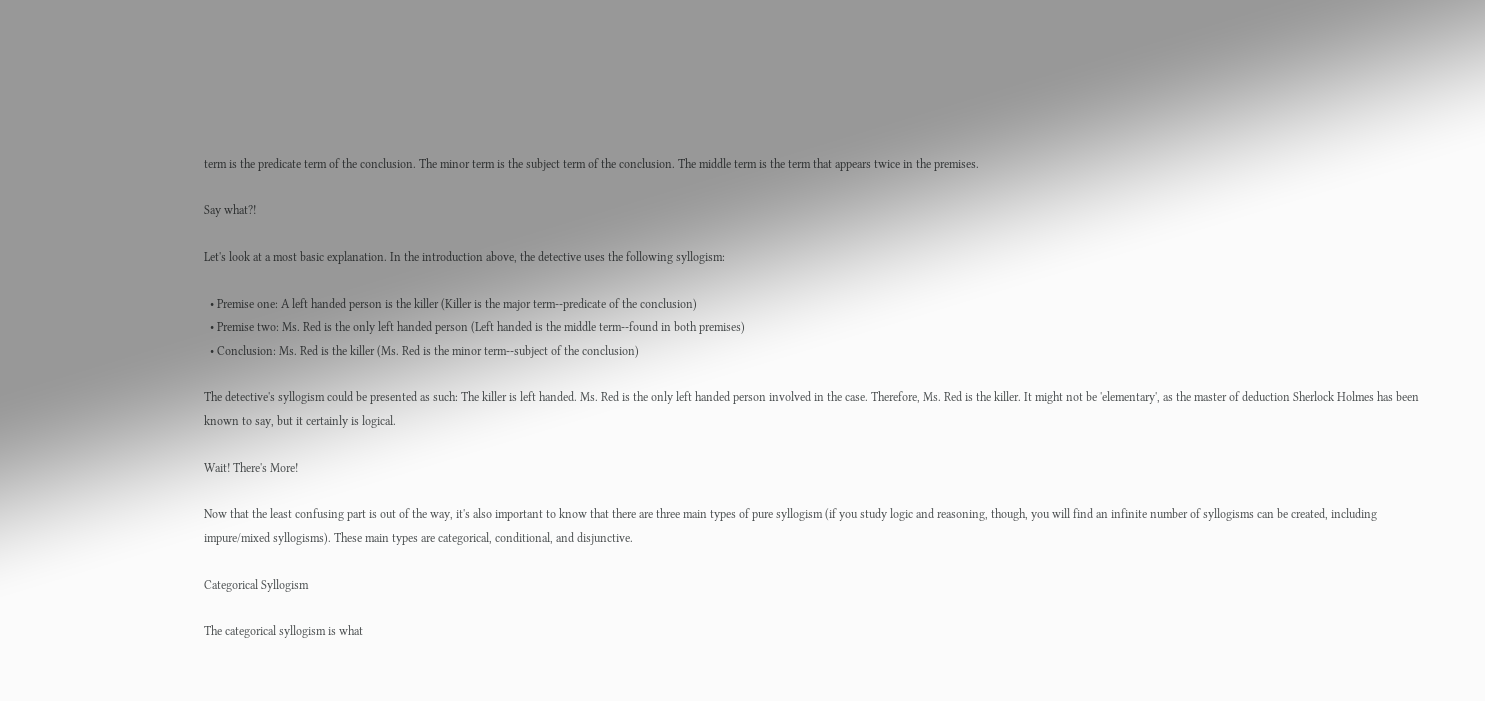term is the predicate term of the conclusion. The minor term is the subject term of the conclusion. The middle term is the term that appears twice in the premises.

Say what?!

Let's look at a most basic explanation. In the introduction above, the detective uses the following syllogism:

  • Premise one: A left handed person is the killer (Killer is the major term--predicate of the conclusion)
  • Premise two: Ms. Red is the only left handed person (Left handed is the middle term--found in both premises)
  • Conclusion: Ms. Red is the killer (Ms. Red is the minor term--subject of the conclusion)

The detective's syllogism could be presented as such: The killer is left handed. Ms. Red is the only left handed person involved in the case. Therefore, Ms. Red is the killer. It might not be 'elementary', as the master of deduction Sherlock Holmes has been known to say, but it certainly is logical.

Wait! There's More!

Now that the least confusing part is out of the way, it's also important to know that there are three main types of pure syllogism (if you study logic and reasoning, though, you will find an infinite number of syllogisms can be created, including impure/mixed syllogisms). These main types are categorical, conditional, and disjunctive.

Categorical Syllogism

The categorical syllogism is what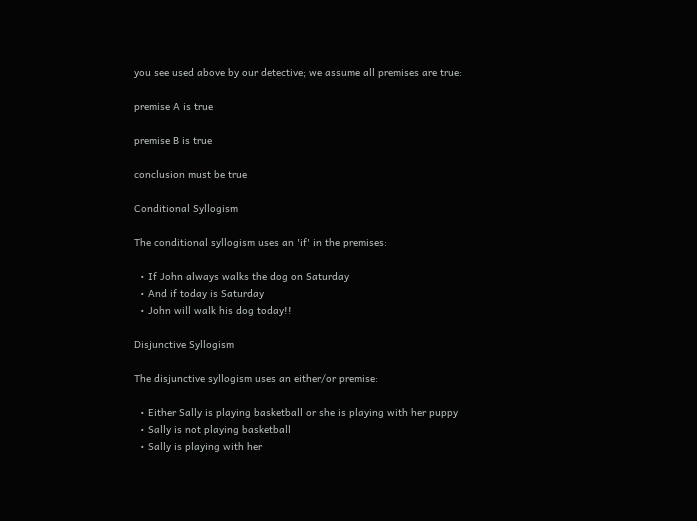you see used above by our detective; we assume all premises are true:

premise A is true

premise B is true

conclusion must be true

Conditional Syllogism

The conditional syllogism uses an 'if' in the premises:

  • If John always walks the dog on Saturday
  • And if today is Saturday
  • John will walk his dog today!!

Disjunctive Syllogism

The disjunctive syllogism uses an either/or premise:

  • Either Sally is playing basketball or she is playing with her puppy
  • Sally is not playing basketball
  • Sally is playing with her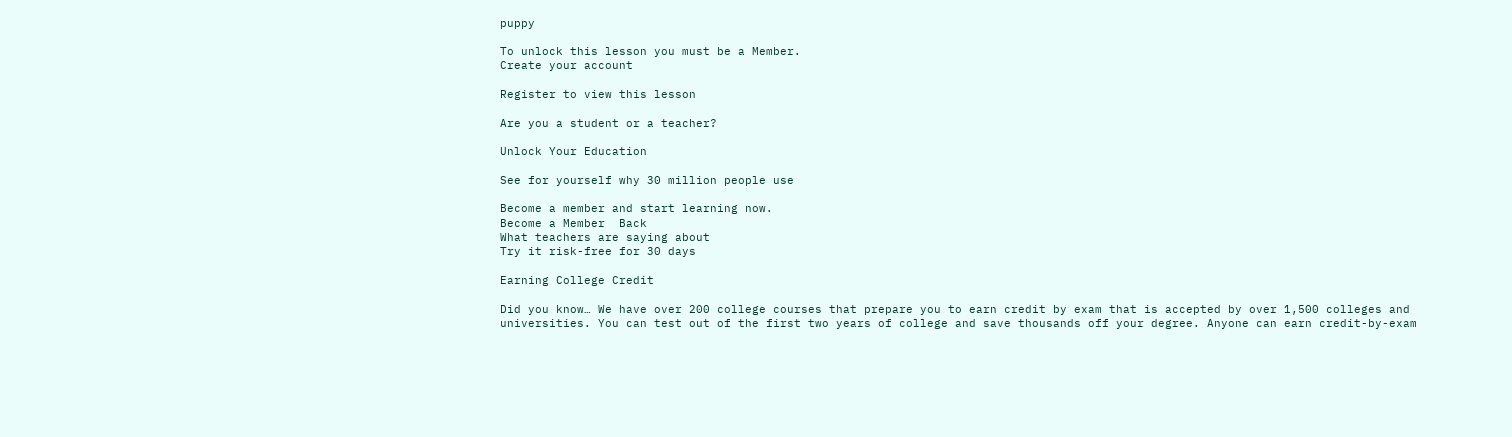puppy

To unlock this lesson you must be a Member.
Create your account

Register to view this lesson

Are you a student or a teacher?

Unlock Your Education

See for yourself why 30 million people use

Become a member and start learning now.
Become a Member  Back
What teachers are saying about
Try it risk-free for 30 days

Earning College Credit

Did you know… We have over 200 college courses that prepare you to earn credit by exam that is accepted by over 1,500 colleges and universities. You can test out of the first two years of college and save thousands off your degree. Anyone can earn credit-by-exam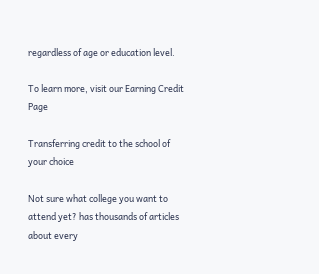regardless of age or education level.

To learn more, visit our Earning Credit Page

Transferring credit to the school of your choice

Not sure what college you want to attend yet? has thousands of articles about every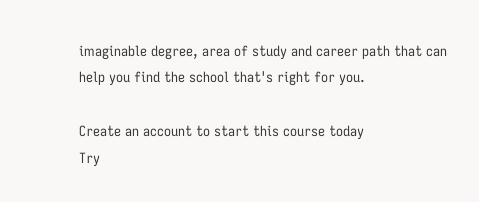imaginable degree, area of study and career path that can help you find the school that's right for you.

Create an account to start this course today
Try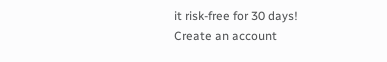it risk-free for 30 days!
Create an account